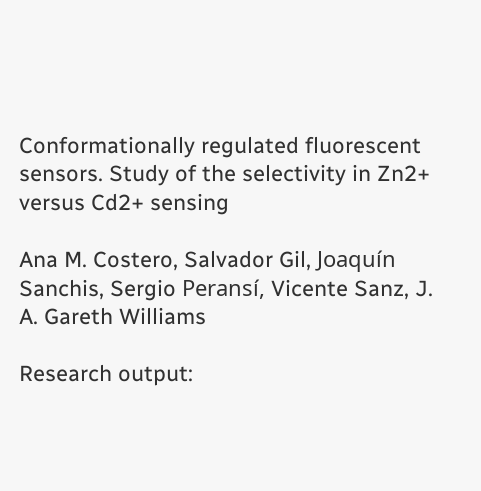Conformationally regulated fluorescent sensors. Study of the selectivity in Zn2+ versus Cd2+ sensing

Ana M. Costero, Salvador Gil, Joaquín Sanchis, Sergio Peransí, Vicente Sanz, J. A. Gareth Williams

Research output: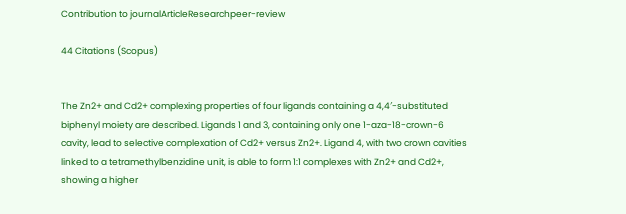Contribution to journalArticleResearchpeer-review

44 Citations (Scopus)


The Zn2+ and Cd2+ complexing properties of four ligands containing a 4,4′-substituted biphenyl moiety are described. Ligands 1 and 3, containing only one 1-aza-18-crown-6 cavity, lead to selective complexation of Cd2+ versus Zn2+. Ligand 4, with two crown cavities linked to a tetramethylbenzidine unit, is able to form 1:1 complexes with Zn2+ and Cd2+, showing a higher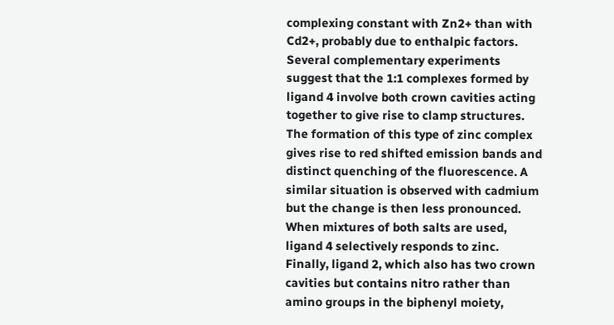complexing constant with Zn2+ than with Cd2+, probably due to enthalpic factors. Several complementary experiments suggest that the 1:1 complexes formed by ligand 4 involve both crown cavities acting together to give rise to clamp structures. The formation of this type of zinc complex gives rise to red shifted emission bands and distinct quenching of the fluorescence. A similar situation is observed with cadmium but the change is then less pronounced. When mixtures of both salts are used, ligand 4 selectively responds to zinc. Finally, ligand 2, which also has two crown cavities but contains nitro rather than amino groups in the biphenyl moiety,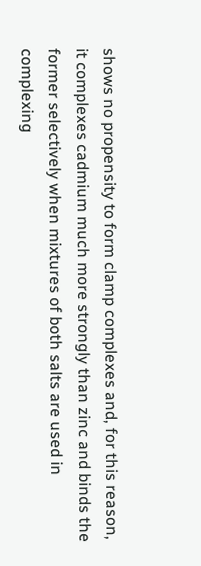shows no propensity to form clamp complexes and, for this reason, it complexes cadmium much more strongly than zinc and binds the former selectively when mixtures of both salts are used in complexing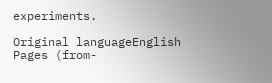experiments.

Original languageEnglish
Pages (from-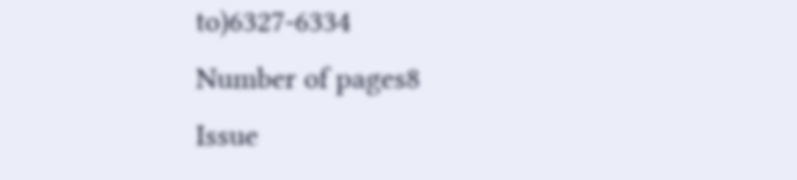to)6327-6334
Number of pages8
Issue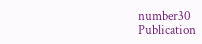number30
Publication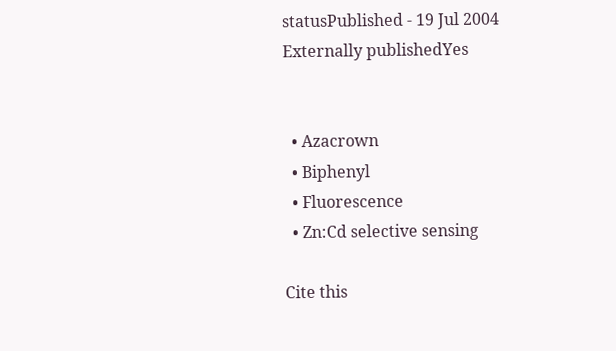statusPublished - 19 Jul 2004
Externally publishedYes


  • Azacrown
  • Biphenyl
  • Fluorescence
  • Zn:Cd selective sensing

Cite this